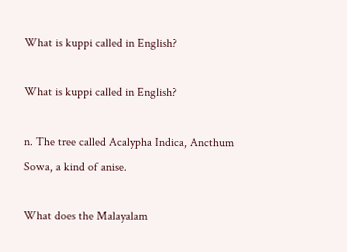What is kuppi called in English?

What is kuppi called in English?

n. The tree called Acalypha Indica, Ancthum Sowa, a kind of anise.

What does the Malayalam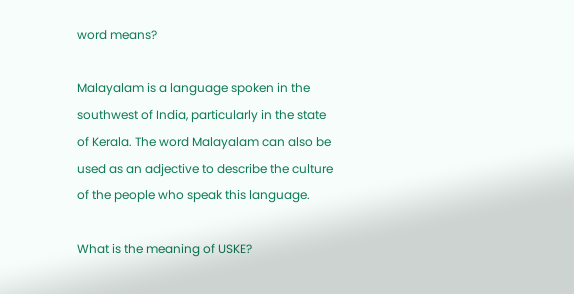word means?

Malayalam is a language spoken in the southwest of India, particularly in the state of Kerala. The word Malayalam can also be used as an adjective to describe the culture of the people who speak this language.

What is the meaning of USKE?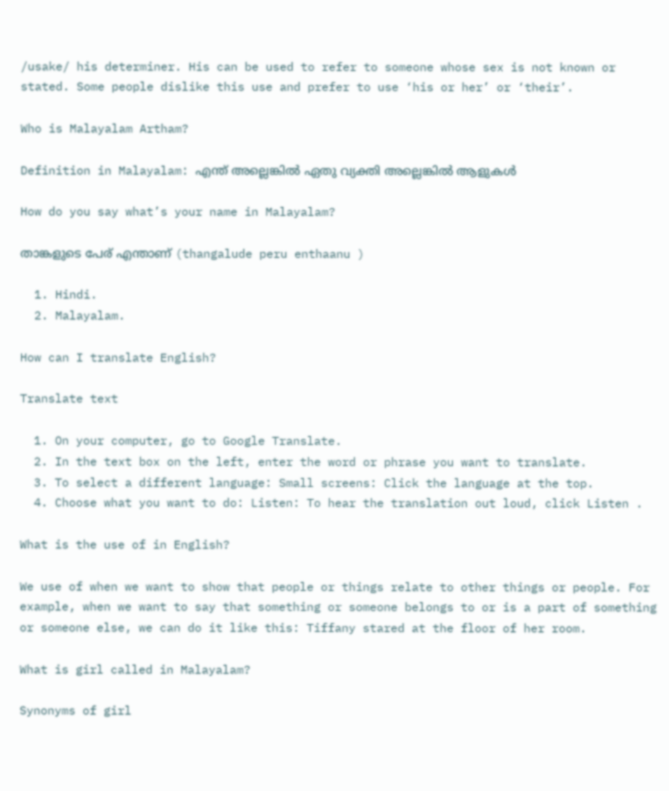/usake/ his determiner. His can be used to refer to someone whose sex is not known or stated. Some people dislike this use and prefer to use ‘his or her’ or ‘their’.

Who is Malayalam Artham?

Definition in Malayalam: എന്ത് അല്ലെങ്കിൽ ഏതു വ്യക്തി അല്ലെങ്കിൽ ആളുകൾ

How do you say what’s your name in Malayalam?

താങ്കളുടെ പേര് എന്താണ് (thangalude peru enthaanu )

  1. Hindi.
  2. Malayalam.

How can I translate English?

Translate text

  1. On your computer, go to Google Translate.
  2. In the text box on the left, enter the word or phrase you want to translate.
  3. To select a different language: Small screens: Click the language at the top.
  4. Choose what you want to do: Listen: To hear the translation out loud, click Listen .

What is the use of in English?

We use of when we want to show that people or things relate to other things or people. For example, when we want to say that something or someone belongs to or is a part of something or someone else, we can do it like this: Tiffany stared at the floor of her room.

What is girl called in Malayalam?

Synonyms of girl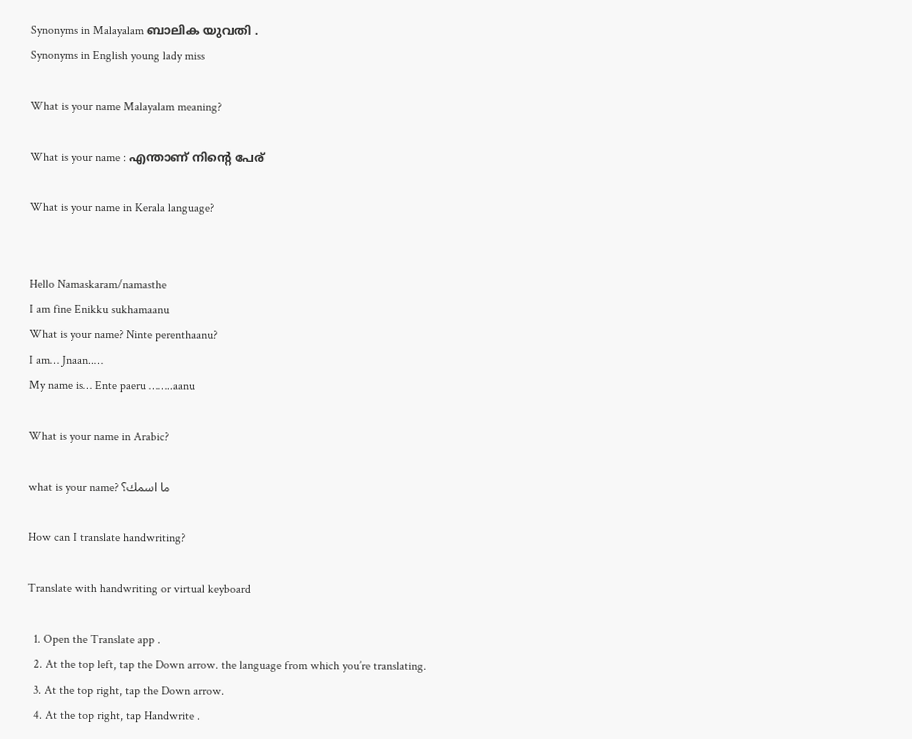Synonyms in Malayalam ബാലിക യുവതി .
Synonyms in English young lady miss

What is your name Malayalam meaning?

What is your name : എന്താണ് നിന്റെ പേര്

What is your name in Kerala language?


Hello Namaskaram/namasthe
I am fine Enikku sukhamaanu
What is your name? Ninte perenthaanu?
I am… Jnaan..…
My name is… Ente paeru ……..aanu

What is your name in Arabic?

what is your name? ما اسمك؟

How can I translate handwriting?

Translate with handwriting or virtual keyboard

  1. Open the Translate app .
  2. At the top left, tap the Down arrow. the language from which you’re translating.
  3. At the top right, tap the Down arrow.
  4. At the top right, tap Handwrite .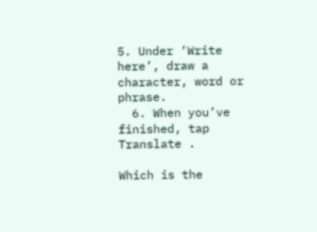5. Under ‘Write here’, draw a character, word or phrase.
  6. When you’ve finished, tap Translate .

Which is the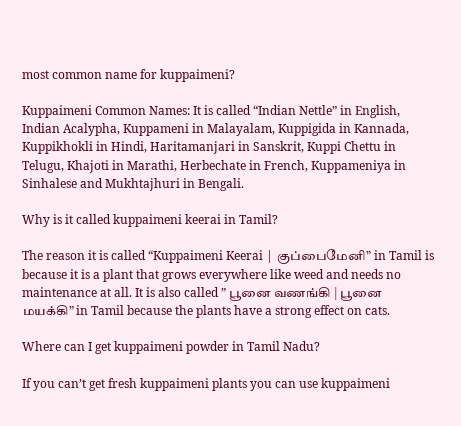most common name for kuppaimeni?

Kuppaimeni Common Names: It is called “Indian Nettle” in English, Indian Acalypha, Kuppameni in Malayalam, Kuppigida in Kannada, Kuppikhokli in Hindi, Haritamanjari in Sanskrit, Kuppi Chettu in Telugu, Khajoti in Marathi, Herbechate in French, Kuppameniya in Sinhalese and Mukhtajhuri in Bengali.

Why is it called kuppaimeni keerai in Tamil?

The reason it is called “Kuppaimeni Keerai | குப்பைமேனி” in Tamil is because it is a plant that grows everywhere like weed and needs no maintenance at all. It is also called ” பூனை வணங்கி | பூனை மயக்கி” in Tamil because the plants have a strong effect on cats.

Where can I get kuppaimeni powder in Tamil Nadu?

If you can’t get fresh kuppaimeni plants you can use kuppaimeni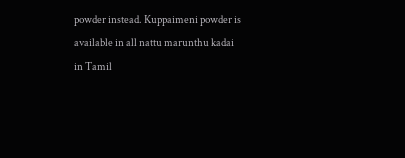powder instead. Kuppaimeni powder is available in all nattu marunthu kadai in Tamil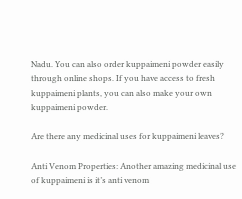Nadu. You can also order kuppaimeni powder easily through online shops. If you have access to fresh kuppaimeni plants, you can also make your own kuppaimeni powder.

Are there any medicinal uses for kuppaimeni leaves?

Anti Venom Properties: Another amazing medicinal use of kuppaimeni is it’s anti venom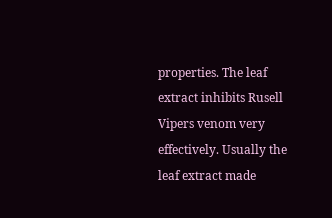properties. The leaf extract inhibits Rusell Vipers venom very effectively. Usually the leaf extract made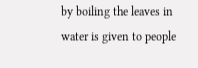by boiling the leaves in water is given to people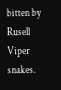bitten by Rusell Viper snakes.